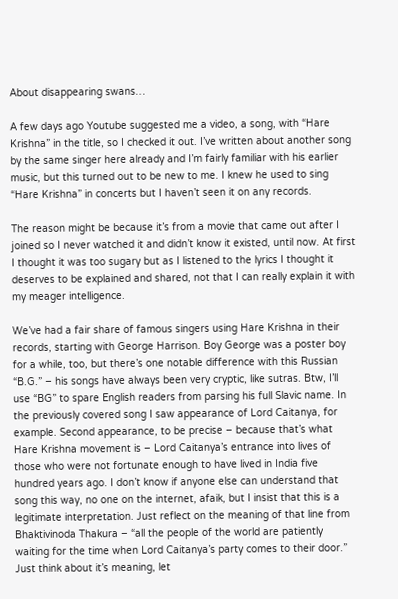About disappearing swans…

A few days ago Youtube suggested me a video, a song, with “Hare Krishna” in the title, so I checked it out. I’ve written about another song by the same singer here already and I’m fairly familiar with his earlier music, but this turned out to be new to me. I knew he used to sing “Hare Krishna” in concerts but I haven’t seen it on any records.

The reason might be because it’s from a movie that came out after I joined so I never watched it and didn’t know it existed, until now. At first I thought it was too sugary but as I listened to the lyrics I thought it deserves to be explained and shared, not that I can really explain it with my meager intelligence.

We’ve had a fair share of famous singers using Hare Krishna in their records, starting with George Harrison. Boy George was a poster boy for a while, too, but there’s one notable difference with this Russian “B.G.” – his songs have always been very cryptic, like sutras. Btw, I’ll use “BG” to spare English readers from parsing his full Slavic name. In the previously covered song I saw appearance of Lord Caitanya, for example. Second appearance, to be precise – because that’s what Hare Krishna movement is – Lord Caitanya’s entrance into lives of those who were not fortunate enough to have lived in India five hundred years ago. I don’t know if anyone else can understand that song this way, no one on the internet, afaik, but I insist that this is a legitimate interpretation. Just reflect on the meaning of that line from Bhaktivinoda Thakura – “all the people of the world are patiently waiting for the time when Lord Caitanya’s party comes to their door.” Just think about it’s meaning, let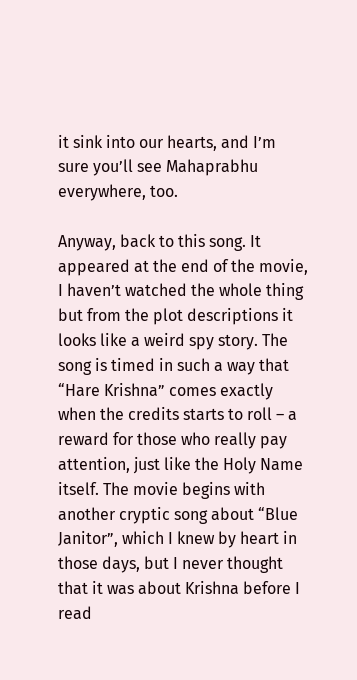it sink into our hearts, and I’m sure you’ll see Mahaprabhu everywhere, too.

Anyway, back to this song. It appeared at the end of the movie, I haven’t watched the whole thing but from the plot descriptions it looks like a weird spy story. The song is timed in such a way that “Hare Krishna” comes exactly when the credits starts to roll – a reward for those who really pay attention, just like the Holy Name itself. The movie begins with another cryptic song about “Blue Janitor”, which I knew by heart in those days, but I never thought that it was about Krishna before I read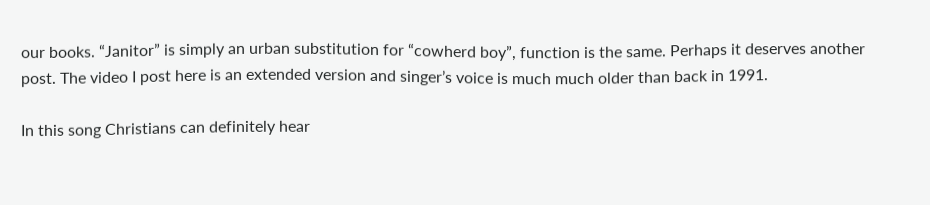our books. “Janitor” is simply an urban substitution for “cowherd boy”, function is the same. Perhaps it deserves another post. The video I post here is an extended version and singer’s voice is much much older than back in 1991.

In this song Christians can definitely hear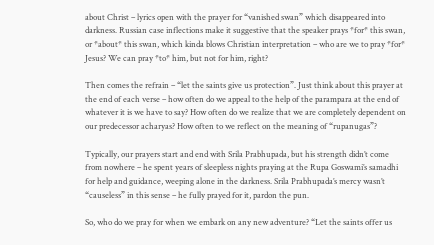about Christ – lyrics open with the prayer for “vanished swan” which disappeared into darkness. Russian case inflections make it suggestive that the speaker prays *for* this swan, or *about* this swan, which kinda blows Christian interpretation – who are we to pray *for* Jesus? We can pray *to* him, but not for him, right?

Then comes the refrain – “let the saints give us protection”. Just think about this prayer at the end of each verse – how often do we appeal to the help of the parampara at the end of whatever it is we have to say? How often do we realize that we are completely dependent on our predecessor acharyas? How often to we reflect on the meaning of “rupanugas”?

Typically, our prayers start and end with Srila Prabhupada, but his strength didn’t come from nowhere – he spent years of sleepless nights praying at the Rupa Goswami’s samadhi for help and guidance, weeping alone in the darkness. Srila Prabhupada’s mercy wasn’t “causeless” in this sense – he fully prayed for it, pardon the pun.

So, who do we pray for when we embark on any new adventure? “Let the saints offer us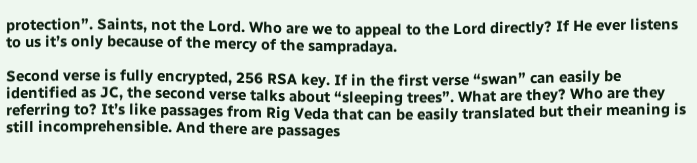protection”. Saints, not the Lord. Who are we to appeal to the Lord directly? If He ever listens to us it’s only because of the mercy of the sampradaya.

Second verse is fully encrypted, 256 RSA key. If in the first verse “swan” can easily be identified as JC, the second verse talks about “sleeping trees”. What are they? Who are they referring to? It’s like passages from Rig Veda that can be easily translated but their meaning is still incomprehensible. And there are passages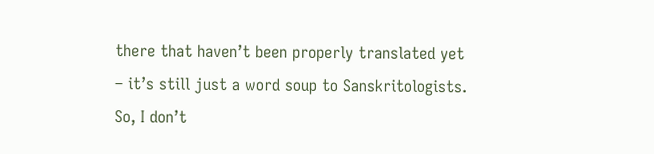there that haven’t been properly translated yet – it’s still just a word soup to Sanskritologists. So, I don’t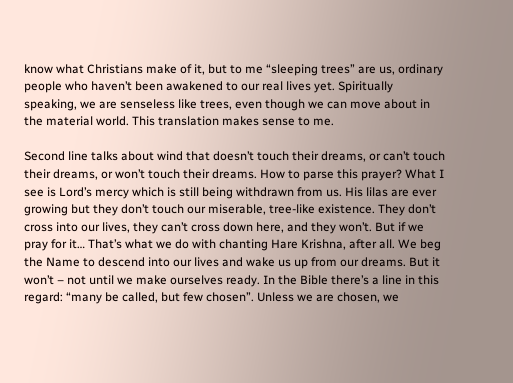know what Christians make of it, but to me “sleeping trees” are us, ordinary people who haven’t been awakened to our real lives yet. Spiritually speaking, we are senseless like trees, even though we can move about in the material world. This translation makes sense to me.

Second line talks about wind that doesn’t touch their dreams, or can’t touch their dreams, or won’t touch their dreams. How to parse this prayer? What I see is Lord’s mercy which is still being withdrawn from us. His lilas are ever growing but they don’t touch our miserable, tree-like existence. They don’t cross into our lives, they can’t cross down here, and they won’t. But if we pray for it… That’s what we do with chanting Hare Krishna, after all. We beg the Name to descend into our lives and wake us up from our dreams. But it won’t – not until we make ourselves ready. In the Bible there’s a line in this regard: “many be called, but few chosen”. Unless we are chosen, we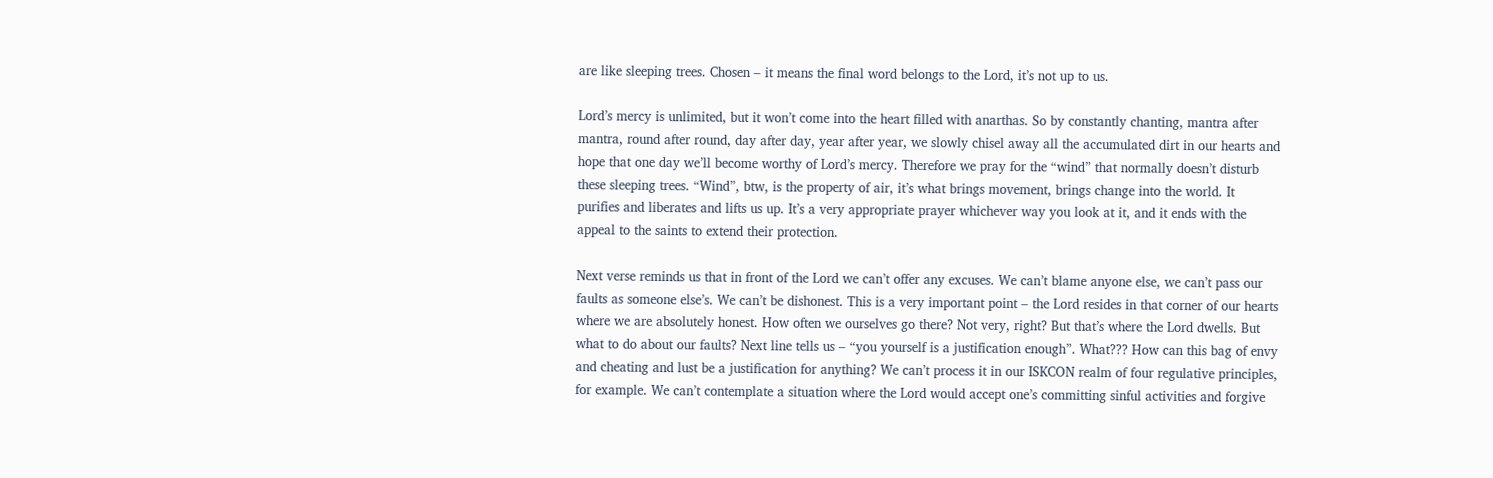are like sleeping trees. Chosen – it means the final word belongs to the Lord, it’s not up to us.

Lord’s mercy is unlimited, but it won’t come into the heart filled with anarthas. So by constantly chanting, mantra after mantra, round after round, day after day, year after year, we slowly chisel away all the accumulated dirt in our hearts and hope that one day we’ll become worthy of Lord’s mercy. Therefore we pray for the “wind” that normally doesn’t disturb these sleeping trees. “Wind”, btw, is the property of air, it’s what brings movement, brings change into the world. It purifies and liberates and lifts us up. It’s a very appropriate prayer whichever way you look at it, and it ends with the appeal to the saints to extend their protection.

Next verse reminds us that in front of the Lord we can’t offer any excuses. We can’t blame anyone else, we can’t pass our faults as someone else’s. We can’t be dishonest. This is a very important point – the Lord resides in that corner of our hearts where we are absolutely honest. How often we ourselves go there? Not very, right? But that’s where the Lord dwells. But what to do about our faults? Next line tells us – “you yourself is a justification enough”. What??? How can this bag of envy and cheating and lust be a justification for anything? We can’t process it in our ISKCON realm of four regulative principles, for example. We can’t contemplate a situation where the Lord would accept one’s committing sinful activities and forgive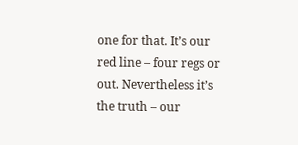one for that. It’s our red line – four regs or out. Nevertheless it’s the truth – our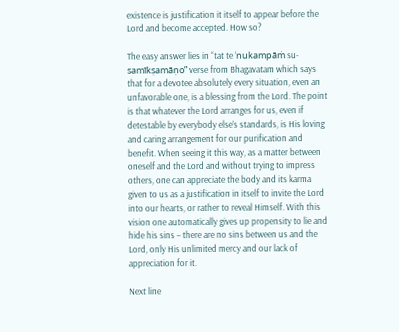existence is justification it itself to appear before the Lord and become accepted. How so?

The easy answer lies in “tat te ‘nukampāṁ su-samīkṣamāṇo” verse from Bhagavatam which says that for a devotee absolutely every situation, even an unfavorable one, is a blessing from the Lord. The point is that whatever the Lord arranges for us, even if detestable by everybody else’s standards, is His loving and caring arrangement for our purification and benefit. When seeing it this way, as a matter between oneself and the Lord and without trying to impress others, one can appreciate the body and its karma given to us as a justification in itself to invite the Lord into our hearts, or rather to reveal Himself. With this vision one automatically gives up propensity to lie and hide his sins – there are no sins between us and the Lord, only His unlimited mercy and our lack of appreciation for it.

Next line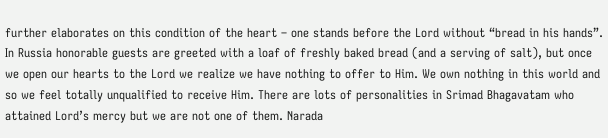further elaborates on this condition of the heart – one stands before the Lord without “bread in his hands”. In Russia honorable guests are greeted with a loaf of freshly baked bread (and a serving of salt), but once we open our hearts to the Lord we realize we have nothing to offer to Him. We own nothing in this world and so we feel totally unqualified to receive Him. There are lots of personalities in Srimad Bhagavatam who attained Lord’s mercy but we are not one of them. Narada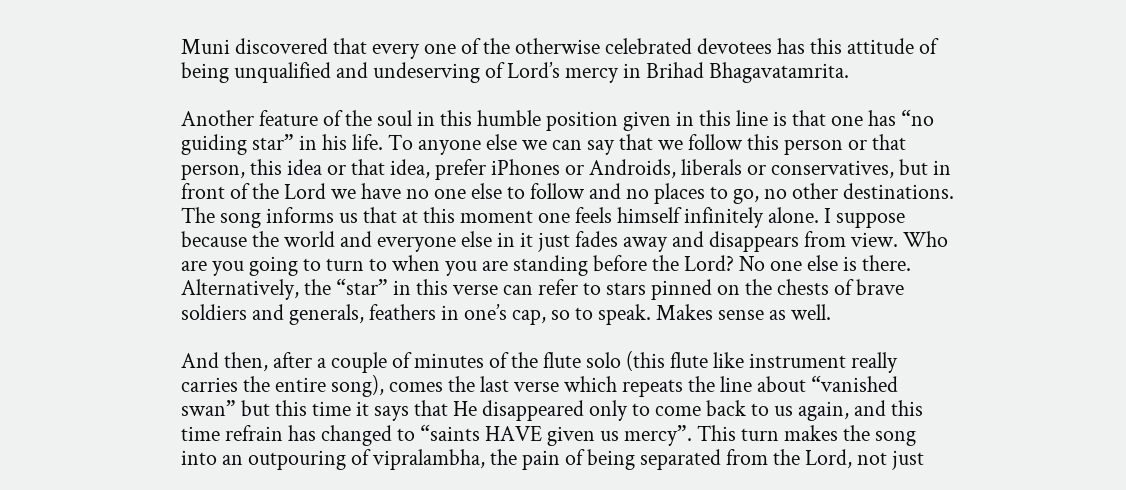Muni discovered that every one of the otherwise celebrated devotees has this attitude of being unqualified and undeserving of Lord’s mercy in Brihad Bhagavatamrita.

Another feature of the soul in this humble position given in this line is that one has “no guiding star” in his life. To anyone else we can say that we follow this person or that person, this idea or that idea, prefer iPhones or Androids, liberals or conservatives, but in front of the Lord we have no one else to follow and no places to go, no other destinations. The song informs us that at this moment one feels himself infinitely alone. I suppose because the world and everyone else in it just fades away and disappears from view. Who are you going to turn to when you are standing before the Lord? No one else is there. Alternatively, the “star” in this verse can refer to stars pinned on the chests of brave soldiers and generals, feathers in one’s cap, so to speak. Makes sense as well.

And then, after a couple of minutes of the flute solo (this flute like instrument really carries the entire song), comes the last verse which repeats the line about “vanished swan” but this time it says that He disappeared only to come back to us again, and this time refrain has changed to “saints HAVE given us mercy”. This turn makes the song into an outpouring of vipralambha, the pain of being separated from the Lord, not just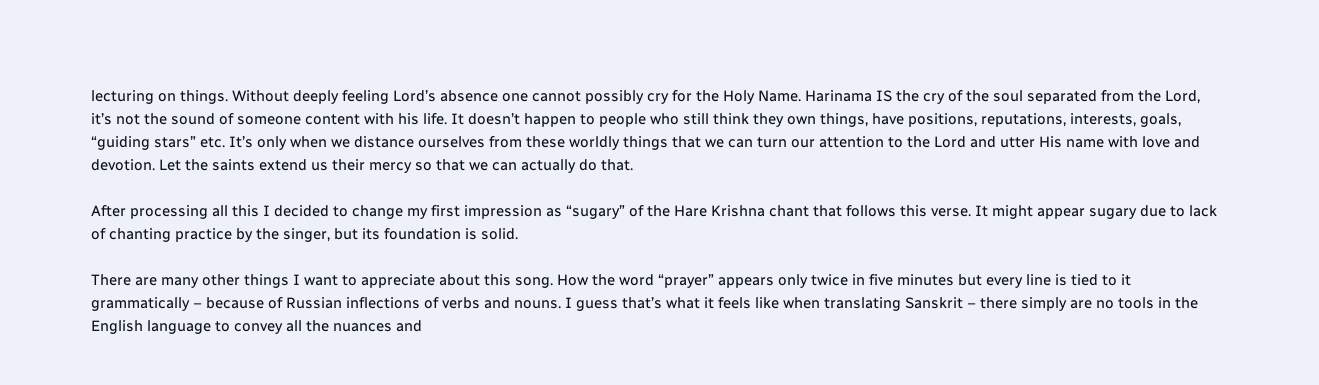lecturing on things. Without deeply feeling Lord’s absence one cannot possibly cry for the Holy Name. Harinama IS the cry of the soul separated from the Lord, it’s not the sound of someone content with his life. It doesn’t happen to people who still think they own things, have positions, reputations, interests, goals, “guiding stars” etc. It’s only when we distance ourselves from these worldly things that we can turn our attention to the Lord and utter His name with love and devotion. Let the saints extend us their mercy so that we can actually do that.

After processing all this I decided to change my first impression as “sugary” of the Hare Krishna chant that follows this verse. It might appear sugary due to lack of chanting practice by the singer, but its foundation is solid.

There are many other things I want to appreciate about this song. How the word “prayer” appears only twice in five minutes but every line is tied to it grammatically – because of Russian inflections of verbs and nouns. I guess that’s what it feels like when translating Sanskrit – there simply are no tools in the English language to convey all the nuances and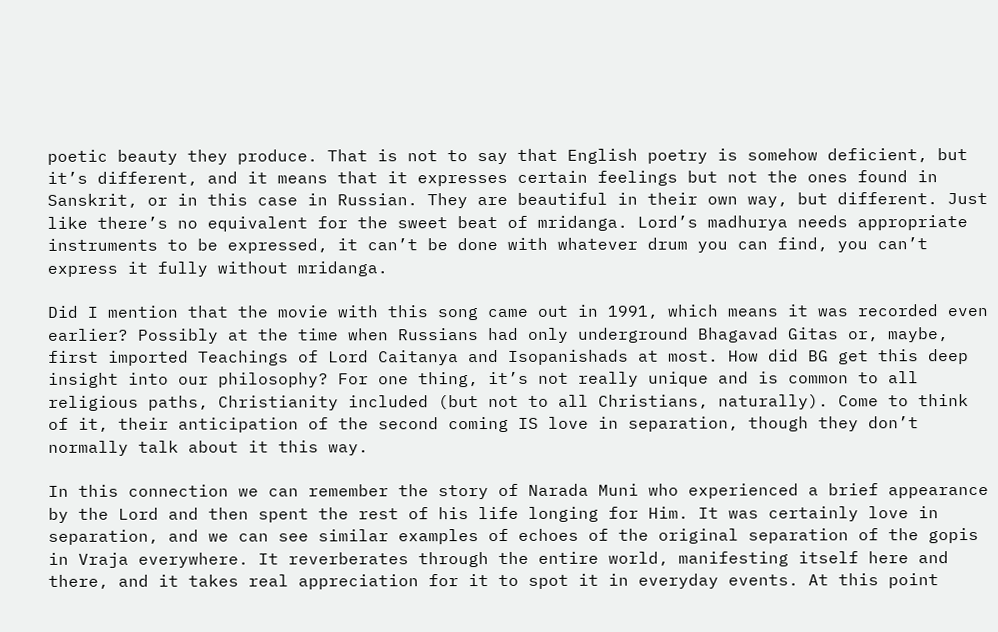poetic beauty they produce. That is not to say that English poetry is somehow deficient, but it’s different, and it means that it expresses certain feelings but not the ones found in Sanskrit, or in this case in Russian. They are beautiful in their own way, but different. Just like there’s no equivalent for the sweet beat of mridanga. Lord’s madhurya needs appropriate instruments to be expressed, it can’t be done with whatever drum you can find, you can’t express it fully without mridanga.

Did I mention that the movie with this song came out in 1991, which means it was recorded even earlier? Possibly at the time when Russians had only underground Bhagavad Gitas or, maybe, first imported Teachings of Lord Caitanya and Isopanishads at most. How did BG get this deep insight into our philosophy? For one thing, it’s not really unique and is common to all religious paths, Christianity included (but not to all Christians, naturally). Come to think of it, their anticipation of the second coming IS love in separation, though they don’t normally talk about it this way.

In this connection we can remember the story of Narada Muni who experienced a brief appearance by the Lord and then spent the rest of his life longing for Him. It was certainly love in separation, and we can see similar examples of echoes of the original separation of the gopis in Vraja everywhere. It reverberates through the entire world, manifesting itself here and there, and it takes real appreciation for it to spot it in everyday events. At this point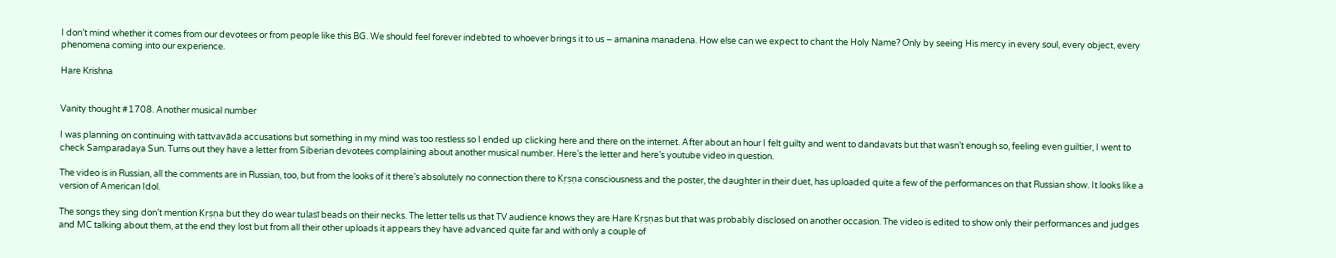I don’t mind whether it comes from our devotees or from people like this BG. We should feel forever indebted to whoever brings it to us – amanina manadena. How else can we expect to chant the Holy Name? Only by seeing His mercy in every soul, every object, every phenomena coming into our experience.

Hare Krishna


Vanity thought #1708. Another musical number

I was planning on continuing with tattvavāda accusations but something in my mind was too restless so I ended up clicking here and there on the internet. After about an hour I felt guilty and went to dandavats but that wasn’t enough so, feeling even guiltier, I went to check Samparadaya Sun. Turns out they have a letter from Siberian devotees complaining about another musical number. Here’s the letter and here’s youtube video in question.

The video is in Russian, all the comments are in Russian, too, but from the looks of it there’s absolutely no connection there to Kṛṣṇa consciousness and the poster, the daughter in their duet, has uploaded quite a few of the performances on that Russian show. It looks like a version of American Idol.

The songs they sing don’t mention Kṛṣṇa but they do wear tulasī beads on their necks. The letter tells us that TV audience knows they are Hare Kṛṣṇas but that was probably disclosed on another occasion. The video is edited to show only their performances and judges and MC talking about them, at the end they lost but from all their other uploads it appears they have advanced quite far and with only a couple of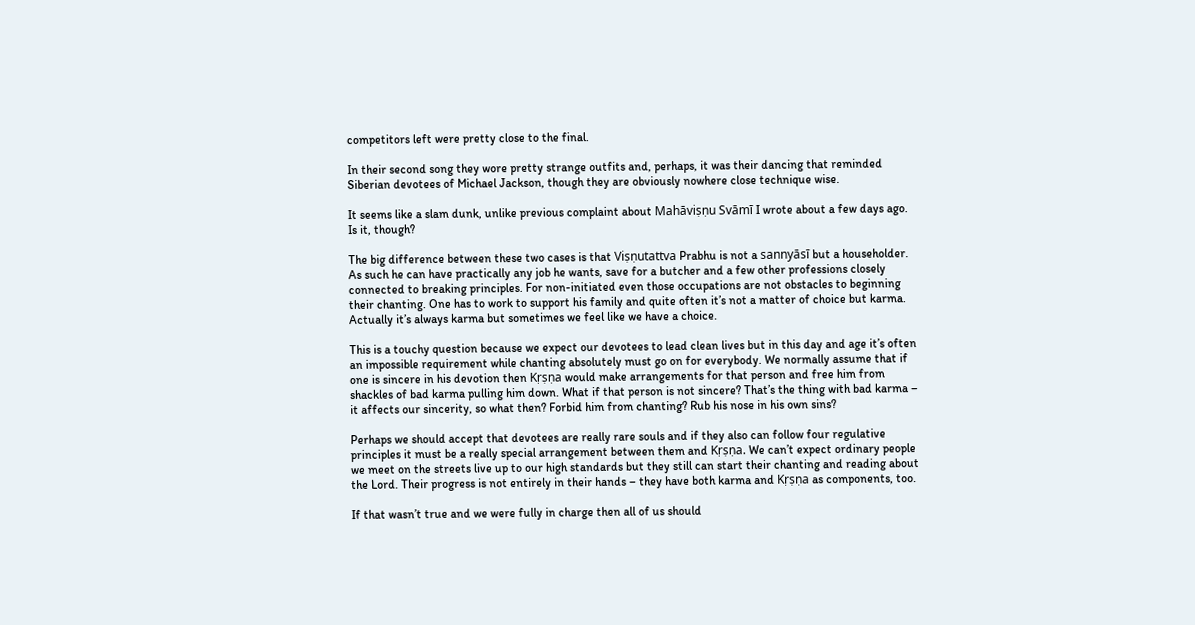competitors left were pretty close to the final.

In their second song they wore pretty strange outfits and, perhaps, it was their dancing that reminded Siberian devotees of Michael Jackson, though they are obviously nowhere close technique wise.

It seems like a slam dunk, unlike previous complaint about Mahāviṣṇu Svāmī I wrote about a few days ago. Is it, though?

The big difference between these two cases is that Viṣṇutattva Prabhu is not a sannyāsī but a householder. As such he can have practically any job he wants, save for a butcher and a few other professions closely connected to breaking principles. For non-initiated even those occupations are not obstacles to beginning their chanting. One has to work to support his family and quite often it’s not a matter of choice but karma. Actually it’s always karma but sometimes we feel like we have a choice.

This is a touchy question because we expect our devotees to lead clean lives but in this day and age it’s often an impossible requirement while chanting absolutely must go on for everybody. We normally assume that if one is sincere in his devotion then Kṛṣṇa would make arrangements for that person and free him from shackles of bad karma pulling him down. What if that person is not sincere? That’s the thing with bad karma – it affects our sincerity, so what then? Forbid him from chanting? Rub his nose in his own sins?

Perhaps we should accept that devotees are really rare souls and if they also can follow four regulative principles it must be a really special arrangement between them and Kṛṣṇa. We can’t expect ordinary people we meet on the streets live up to our high standards but they still can start their chanting and reading about the Lord. Their progress is not entirely in their hands – they have both karma and Kṛṣṇa as components, too.

If that wasn’t true and we were fully in charge then all of us should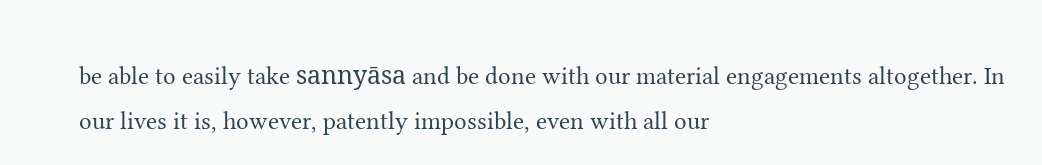be able to easily take sannyāsa and be done with our material engagements altogether. In our lives it is, however, patently impossible, even with all our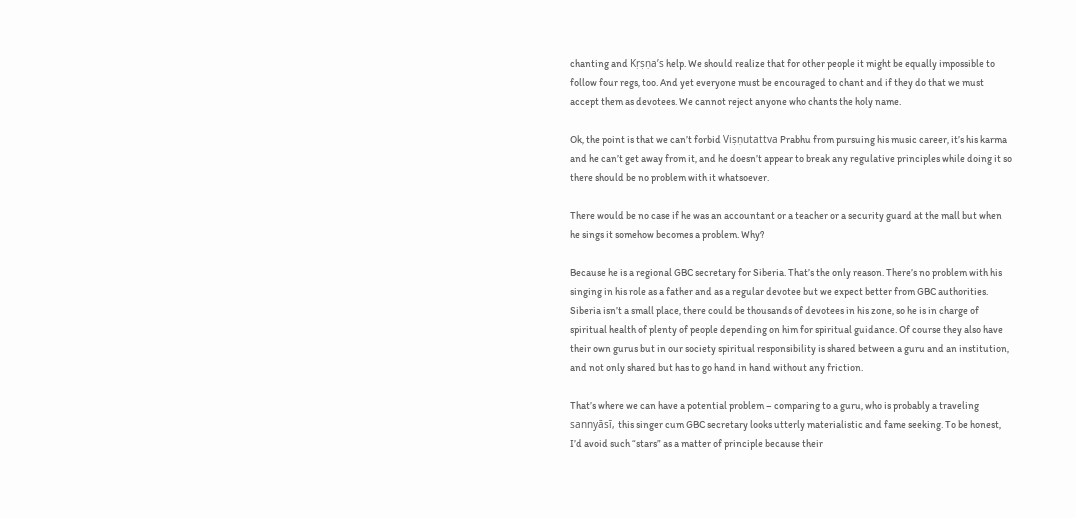chanting and Kṛṣṇa’s help. We should realize that for other people it might be equally impossible to follow four regs, too. And yet everyone must be encouraged to chant and if they do that we must accept them as devotees. We cannot reject anyone who chants the holy name.

Ok, the point is that we can’t forbid Viṣṇutattva Prabhu from pursuing his music career, it’s his karma and he can’t get away from it, and he doesn’t appear to break any regulative principles while doing it so there should be no problem with it whatsoever.

There would be no case if he was an accountant or a teacher or a security guard at the mall but when he sings it somehow becomes a problem. Why?

Because he is a regional GBC secretary for Siberia. That’s the only reason. There’s no problem with his singing in his role as a father and as a regular devotee but we expect better from GBC authorities. Siberia isn’t a small place, there could be thousands of devotees in his zone, so he is in charge of spiritual health of plenty of people depending on him for spiritual guidance. Of course they also have their own gurus but in our society spiritual responsibility is shared between a guru and an institution, and not only shared but has to go hand in hand without any friction.

That’s where we can have a potential problem – comparing to a guru, who is probably a traveling sannyāsī, this singer cum GBC secretary looks utterly materialistic and fame seeking. To be honest, I’d avoid such “stars” as a matter of principle because their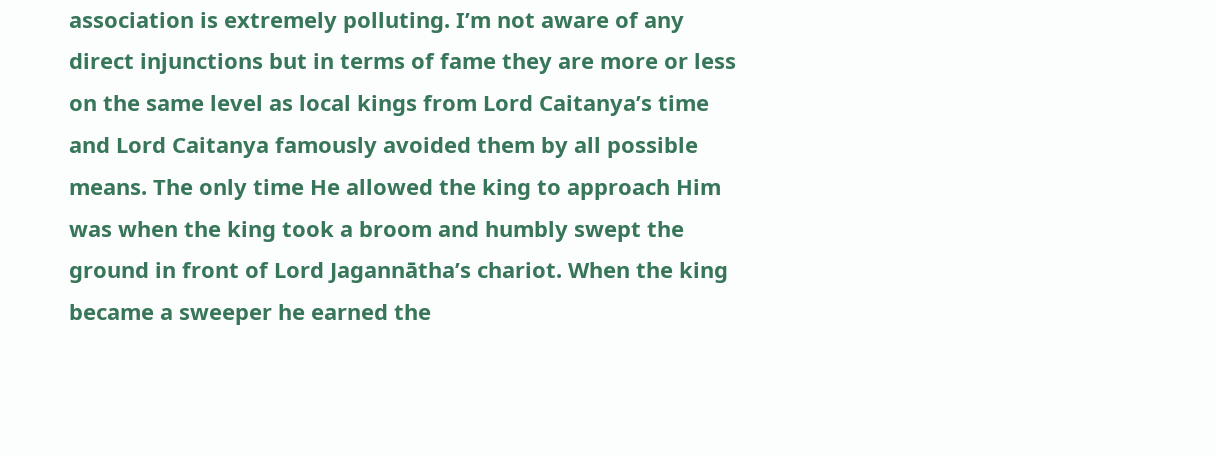association is extremely polluting. I’m not aware of any direct injunctions but in terms of fame they are more or less on the same level as local kings from Lord Caitanya’s time and Lord Caitanya famously avoided them by all possible means. The only time He allowed the king to approach Him was when the king took a broom and humbly swept the ground in front of Lord Jagannātha’s chariot. When the king became a sweeper he earned the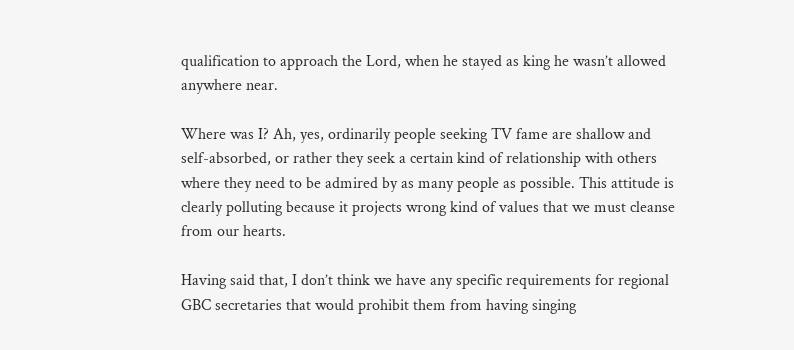qualification to approach the Lord, when he stayed as king he wasn’t allowed anywhere near.

Where was I? Ah, yes, ordinarily people seeking TV fame are shallow and self-absorbed, or rather they seek a certain kind of relationship with others where they need to be admired by as many people as possible. This attitude is clearly polluting because it projects wrong kind of values that we must cleanse from our hearts.

Having said that, I don’t think we have any specific requirements for regional GBC secretaries that would prohibit them from having singing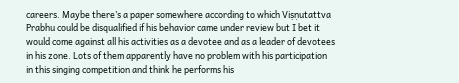careers. Maybe there’s a paper somewhere according to which Viṣṇutattva Prabhu could be disqualified if his behavior came under review but I bet it would come against all his activities as a devotee and as a leader of devotees in his zone. Lots of them apparently have no problem with his participation in this singing competition and think he performs his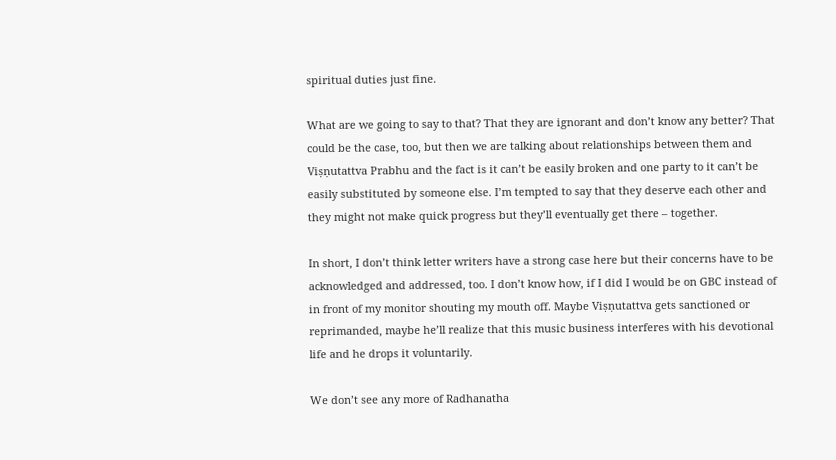spiritual duties just fine.

What are we going to say to that? That they are ignorant and don’t know any better? That could be the case, too, but then we are talking about relationships between them and Viṣṇutattva Prabhu and the fact is it can’t be easily broken and one party to it can’t be easily substituted by someone else. I’m tempted to say that they deserve each other and they might not make quick progress but they’ll eventually get there – together.

In short, I don’t think letter writers have a strong case here but their concerns have to be acknowledged and addressed, too. I don’t know how, if I did I would be on GBC instead of in front of my monitor shouting my mouth off. Maybe Viṣṇutattva gets sanctioned or reprimanded, maybe he’ll realize that this music business interferes with his devotional life and he drops it voluntarily.

We don’t see any more of Radhanatha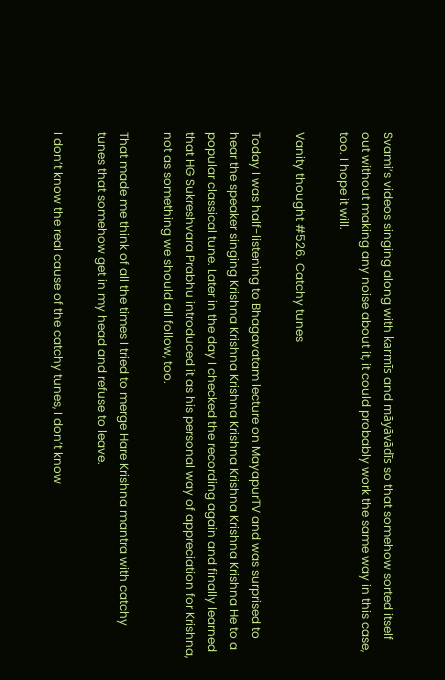Svami’s videos singing along with karmīs and māyāvādīs so that somehow sorted itself out without making any noise about it, it could probably work the same way in this case, too. I hope it will.

Vanity thought #526. Catchy tunes

Today I was half-listening to Bhagavatam lecture on MayapurTV and was surprised to hear the speaker singing Krishna Krishna Krishna Krishna Krishna Krishna Krishna He to a popular classical tune. Later in the day I checked the recording again and finally learned that HG Sukreshvara Prabhu introduced it as his personal way of appreciation for Krishna, not as something we should all follow, too.

That made me think of all the times I tried to merge Hare Krishna mantra with catchy tunes that somehow get in my head and refuse to leave.

I don’t know the real cause of the catchy tunes, I don’t know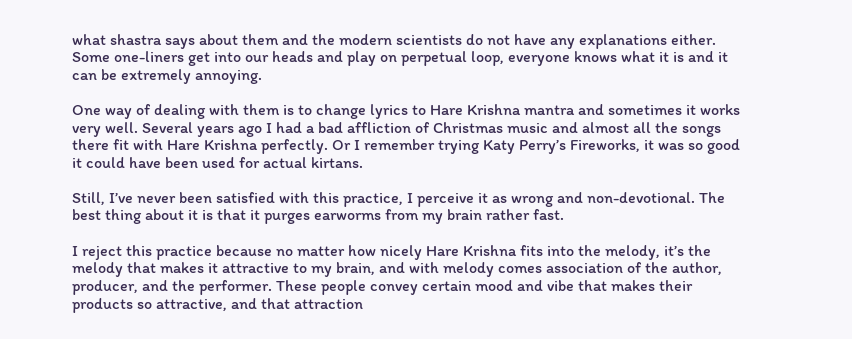what shastra says about them and the modern scientists do not have any explanations either. Some one-liners get into our heads and play on perpetual loop, everyone knows what it is and it can be extremely annoying.

One way of dealing with them is to change lyrics to Hare Krishna mantra and sometimes it works very well. Several years ago I had a bad affliction of Christmas music and almost all the songs there fit with Hare Krishna perfectly. Or I remember trying Katy Perry’s Fireworks, it was so good it could have been used for actual kirtans.

Still, I’ve never been satisfied with this practice, I perceive it as wrong and non-devotional. The best thing about it is that it purges earworms from my brain rather fast.

I reject this practice because no matter how nicely Hare Krishna fits into the melody, it’s the melody that makes it attractive to my brain, and with melody comes association of the author, producer, and the performer. These people convey certain mood and vibe that makes their products so attractive, and that attraction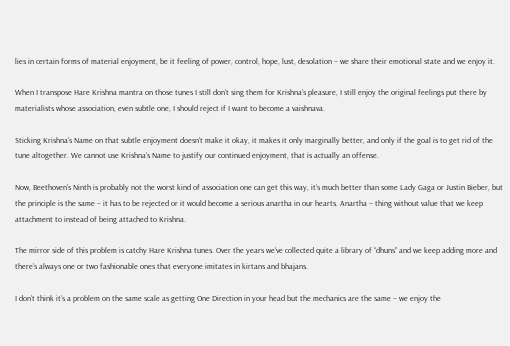lies in certain forms of material enjoyment, be it feeling of power, control, hope, lust, desolation – we share their emotional state and we enjoy it.

When I transpose Hare Krishna mantra on those tunes I still don’t sing them for Krishna’s pleasure, I still enjoy the original feelings put there by materialists whose association, even subtle one, I should reject if I want to become a vaishnava.

Sticking Krishna’s Name on that subtle enjoyment doesn’t make it okay, it makes it only marginally better, and only if the goal is to get rid of the tune altogether. We cannot use Krishna’s Name to justify our continued enjoyment, that is actually an offense.

Now, Beethoven’s Ninth is probably not the worst kind of association one can get this way, it’s much better than some Lady Gaga or Justin Bieber, but the principle is the same – it has to be rejected or it would become a serious anartha in our hearts. Anartha – thing without value that we keep attachment to instead of being attached to Krishna.

The mirror side of this problem is catchy Hare Krishna tunes. Over the years we’ve collected quite a library of “dhuns” and we keep adding more and there’s always one or two fashionable ones that everyone imitates in kirtans and bhajans.

I don’t think it’s a problem on the same scale as getting One Direction in your head but the mechanics are the same – we enjoy the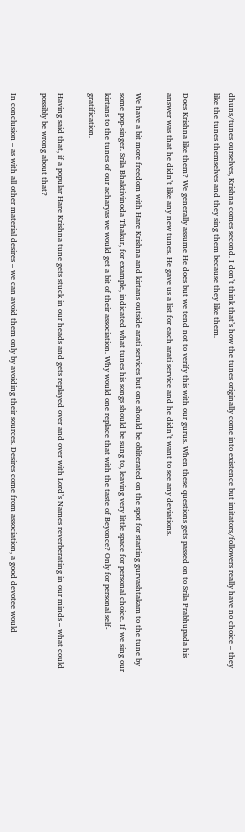dhuns/tunes ourselves, Krishna comes second. I don’t think that’s how the tunes originally come into existence but imitators/followers really have no choice – they like the tunes themselves and they sing them because they like them.

Does Krishna like them? We generally assume He does but we tend not to verify this with our gurus. When these questions gets passed on to Srila Prabhupada his answer was that he didn’t like any new tunes. He gave us a list for each arati service and he didn’t want to see any deviations.

We have a bit more freedom with Hare Krishna and kirtans outside arati services but one should be obliterated on the spot for starting gurvashtakam to the tune by some pop-singer. Srila Bhaktivinoda Thakur, for example, indicated what tunes his songs should be sung to, leaving very little space for personal choice. If we sing our kirtans to the tunes of our acharyas we would get a bit of their association. Why would one replace that with the taste of Beyonce? Only for personal self-gratification.

Having said that, if a popular Hare Krishna tune gets stuck in our heads and gets replayed over and over with Lord’s Names reverberating in our minds – what could possibly be wrong about that?

In conclusion – as with all other material desires – we can avoid them only by avoiding their sources. Desires come from association, a good devotee would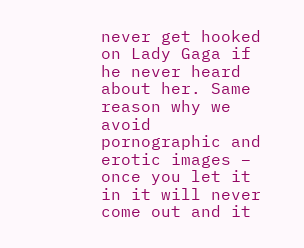never get hooked on Lady Gaga if he never heard about her. Same reason why we avoid pornographic and erotic images – once you let it in it will never come out and it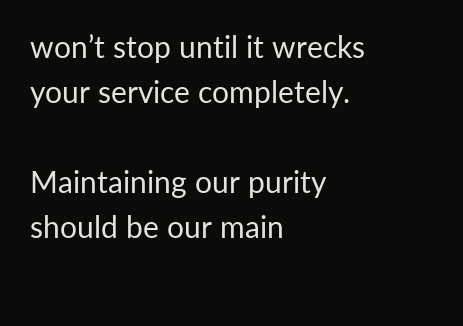won’t stop until it wrecks your service completely.

Maintaining our purity should be our main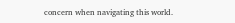concern when navigating this world.